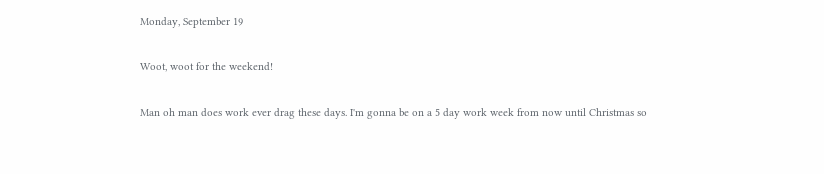Monday, September 19

Woot, woot for the weekend!

Man oh man does work ever drag these days. I'm gonna be on a 5 day work week from now until Christmas so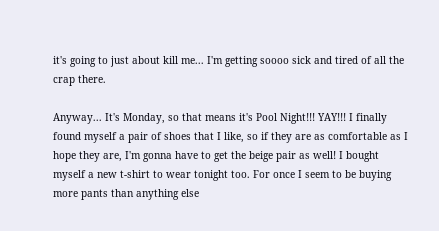it's going to just about kill me... I'm getting soooo sick and tired of all the crap there.

Anyway... It's Monday, so that means it's Pool Night!!! YAY!!! I finally found myself a pair of shoes that I like, so if they are as comfortable as I hope they are, I'm gonna have to get the beige pair as well! I bought myself a new t-shirt to wear tonight too. For once I seem to be buying more pants than anything else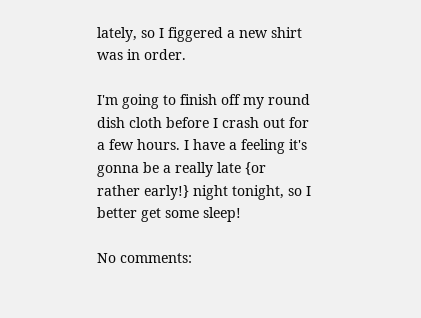lately, so I figgered a new shirt was in order.

I'm going to finish off my round dish cloth before I crash out for a few hours. I have a feeling it's gonna be a really late {or rather early!} night tonight, so I better get some sleep!

No comments: